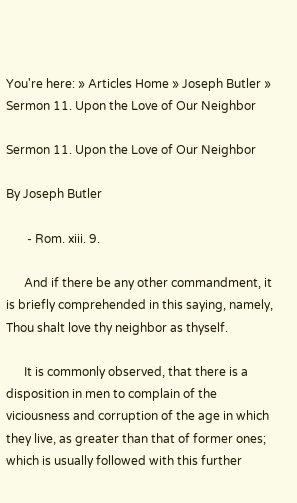You're here: » Articles Home » Joseph Butler » Sermon 11. Upon the Love of Our Neighbor

Sermon 11. Upon the Love of Our Neighbor

By Joseph Butler

       - Rom. xiii. 9.

      And if there be any other commandment, it is briefly comprehended in this saying, namely, Thou shalt love thy neighbor as thyself.

      It is commonly observed, that there is a disposition in men to complain of the viciousness and corruption of the age in which they live, as greater than that of former ones; which is usually followed with this further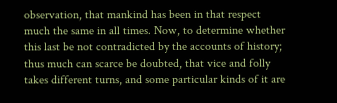observation, that mankind has been in that respect much the same in all times. Now, to determine whether this last be not contradicted by the accounts of history; thus much can scarce be doubted, that vice and folly takes different turns, and some particular kinds of it are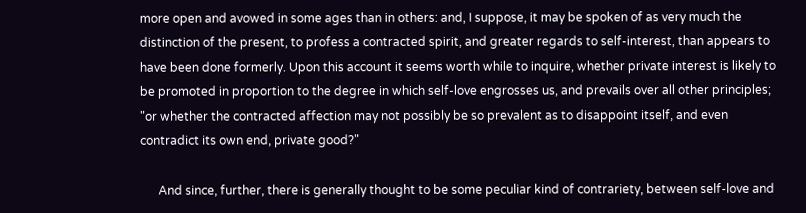more open and avowed in some ages than in others: and, I suppose, it may be spoken of as very much the distinction of the present, to profess a contracted spirit, and greater regards to self-interest, than appears to have been done formerly. Upon this account it seems worth while to inquire, whether private interest is likely to be promoted in proportion to the degree in which self-love engrosses us, and prevails over all other principles; "or whether the contracted affection may not possibly be so prevalent as to disappoint itself, and even contradict its own end, private good?"

      And since, further, there is generally thought to be some peculiar kind of contrariety, between self-love and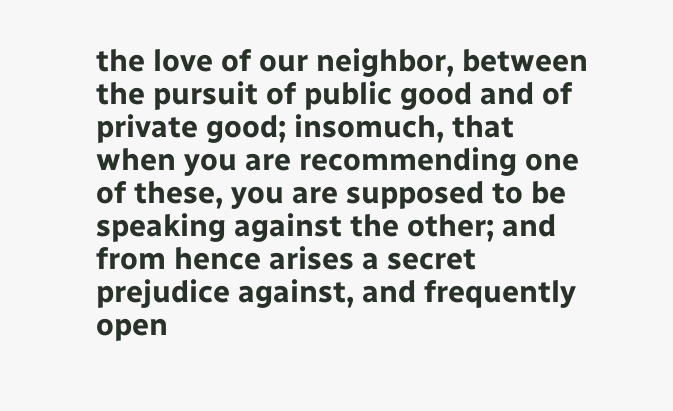the love of our neighbor, between the pursuit of public good and of private good; insomuch, that when you are recommending one of these, you are supposed to be speaking against the other; and from hence arises a secret prejudice against, and frequently open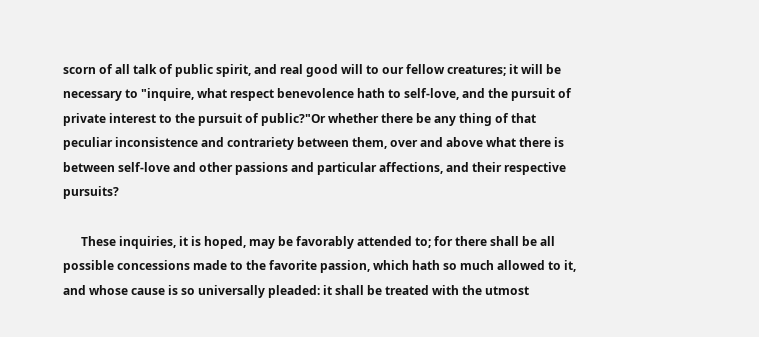scorn of all talk of public spirit, and real good will to our fellow creatures; it will be necessary to "inquire, what respect benevolence hath to self-love, and the pursuit of private interest to the pursuit of public?"Or whether there be any thing of that peculiar inconsistence and contrariety between them, over and above what there is between self-love and other passions and particular affections, and their respective pursuits?

      These inquiries, it is hoped, may be favorably attended to; for there shall be all possible concessions made to the favorite passion, which hath so much allowed to it, and whose cause is so universally pleaded: it shall be treated with the utmost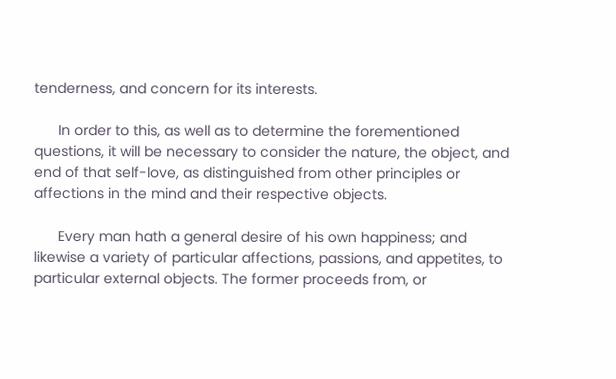tenderness, and concern for its interests.

      In order to this, as well as to determine the forementioned questions, it will be necessary to consider the nature, the object, and end of that self-love, as distinguished from other principles or affections in the mind and their respective objects.

      Every man hath a general desire of his own happiness; and likewise a variety of particular affections, passions, and appetites, to particular external objects. The former proceeds from, or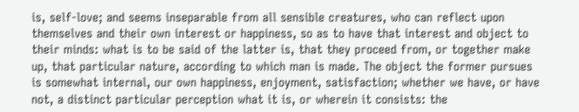is, self-love; and seems inseparable from all sensible creatures, who can reflect upon themselves and their own interest or happiness, so as to have that interest and object to their minds: what is to be said of the latter is, that they proceed from, or together make up, that particular nature, according to which man is made. The object the former pursues is somewhat internal, our own happiness, enjoyment, satisfaction; whether we have, or have not, a distinct particular perception what it is, or wherein it consists: the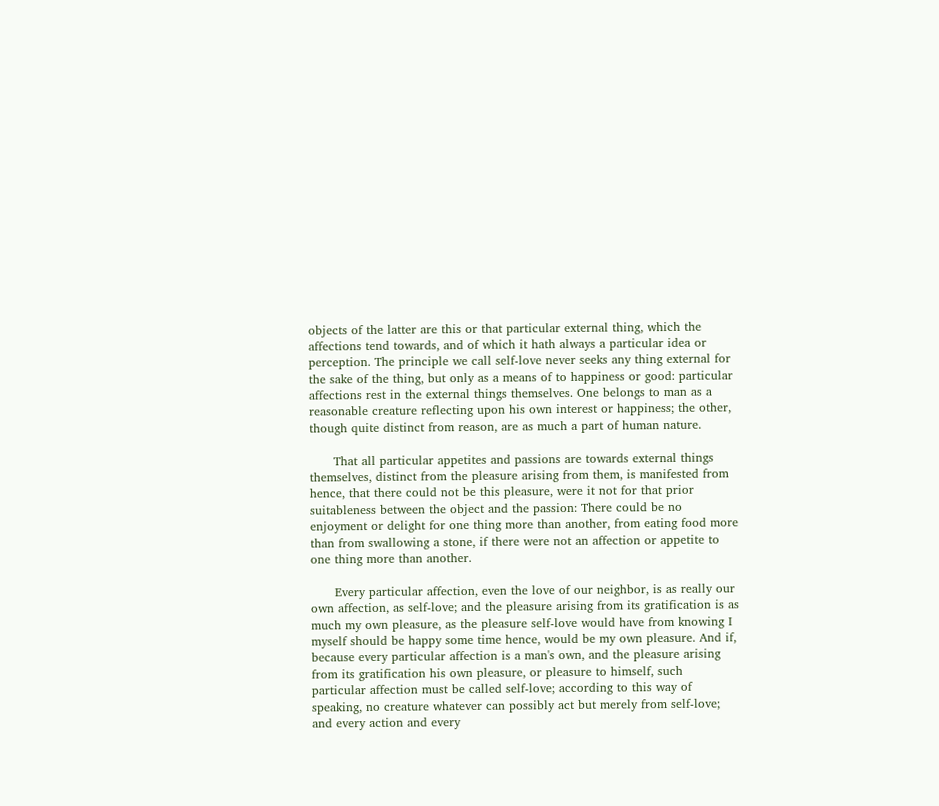objects of the latter are this or that particular external thing, which the affections tend towards, and of which it hath always a particular idea or perception. The principle we call self-love never seeks any thing external for the sake of the thing, but only as a means of to happiness or good: particular affections rest in the external things themselves. One belongs to man as a reasonable creature reflecting upon his own interest or happiness; the other, though quite distinct from reason, are as much a part of human nature.

      That all particular appetites and passions are towards external things themselves, distinct from the pleasure arising from them, is manifested from hence, that there could not be this pleasure, were it not for that prior suitableness between the object and the passion: There could be no enjoyment or delight for one thing more than another, from eating food more than from swallowing a stone, if there were not an affection or appetite to one thing more than another.

      Every particular affection, even the love of our neighbor, is as really our own affection, as self-love; and the pleasure arising from its gratification is as much my own pleasure, as the pleasure self-love would have from knowing I myself should be happy some time hence, would be my own pleasure. And if, because every particular affection is a man's own, and the pleasure arising from its gratification his own pleasure, or pleasure to himself, such particular affection must be called self-love; according to this way of speaking, no creature whatever can possibly act but merely from self-love; and every action and every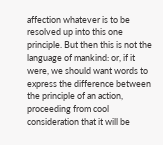affection whatever is to be resolved up into this one principle. But then this is not the language of mankind: or, if it were, we should want words to express the difference between the principle of an action, proceeding from cool consideration that it will be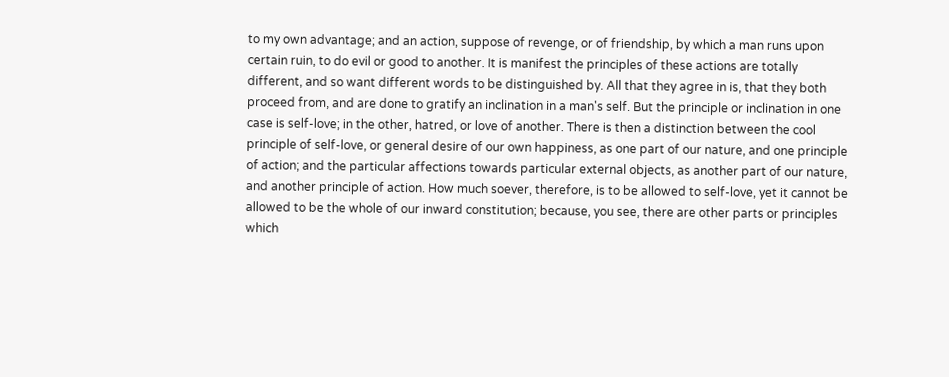to my own advantage; and an action, suppose of revenge, or of friendship, by which a man runs upon certain ruin, to do evil or good to another. It is manifest the principles of these actions are totally different, and so want different words to be distinguished by. All that they agree in is, that they both proceed from, and are done to gratify an inclination in a man's self. But the principle or inclination in one case is self-love; in the other, hatred, or love of another. There is then a distinction between the cool principle of self-love, or general desire of our own happiness, as one part of our nature, and one principle of action; and the particular affections towards particular external objects, as another part of our nature, and another principle of action. How much soever, therefore, is to be allowed to self-love, yet it cannot be allowed to be the whole of our inward constitution; because, you see, there are other parts or principles which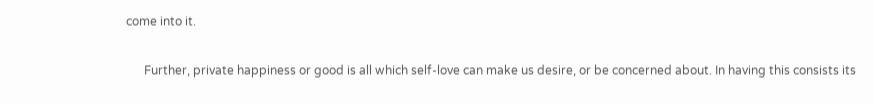come into it.

      Further, private happiness or good is all which self-love can make us desire, or be concerned about. In having this consists its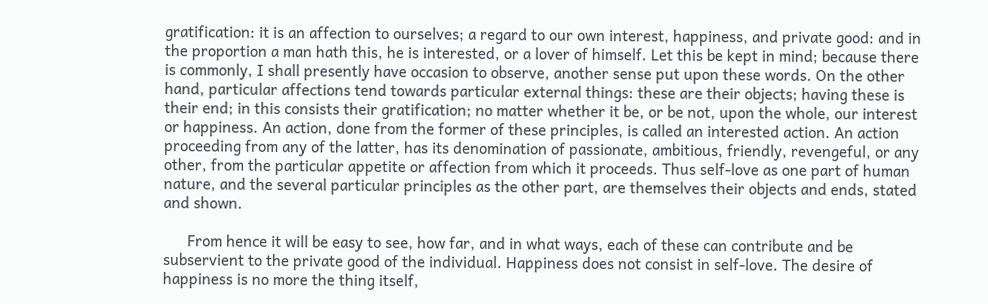gratification: it is an affection to ourselves; a regard to our own interest, happiness, and private good: and in the proportion a man hath this, he is interested, or a lover of himself. Let this be kept in mind; because there is commonly, I shall presently have occasion to observe, another sense put upon these words. On the other hand, particular affections tend towards particular external things: these are their objects; having these is their end; in this consists their gratification; no matter whether it be, or be not, upon the whole, our interest or happiness. An action, done from the former of these principles, is called an interested action. An action proceeding from any of the latter, has its denomination of passionate, ambitious, friendly, revengeful, or any other, from the particular appetite or affection from which it proceeds. Thus self-love as one part of human nature, and the several particular principles as the other part, are themselves their objects and ends, stated and shown.

      From hence it will be easy to see, how far, and in what ways, each of these can contribute and be subservient to the private good of the individual. Happiness does not consist in self-love. The desire of happiness is no more the thing itself,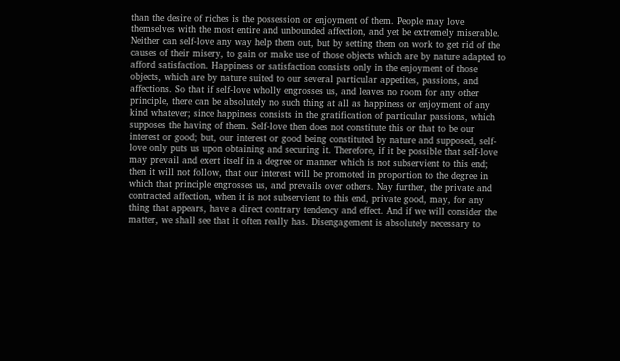than the desire of riches is the possession or enjoyment of them. People may love themselves with the most entire and unbounded affection, and yet be extremely miserable. Neither can self-love any way help them out, but by setting them on work to get rid of the causes of their misery, to gain or make use of those objects which are by nature adapted to afford satisfaction. Happiness or satisfaction consists only in the enjoyment of those objects, which are by nature suited to our several particular appetites, passions, and affections. So that if self-love wholly engrosses us, and leaves no room for any other principle, there can be absolutely no such thing at all as happiness or enjoyment of any kind whatever; since happiness consists in the gratification of particular passions, which supposes the having of them. Self-love then does not constitute this or that to be our interest or good; but, our interest or good being constituted by nature and supposed, self-love only puts us upon obtaining and securing it. Therefore, if it be possible that self-love may prevail and exert itself in a degree or manner which is not subservient to this end; then it will not follow, that our interest will be promoted in proportion to the degree in which that principle engrosses us, and prevails over others. Nay further, the private and contracted affection, when it is not subservient to this end, private good, may, for any thing that appears, have a direct contrary tendency and effect. And if we will consider the matter, we shall see that it often really has. Disengagement is absolutely necessary to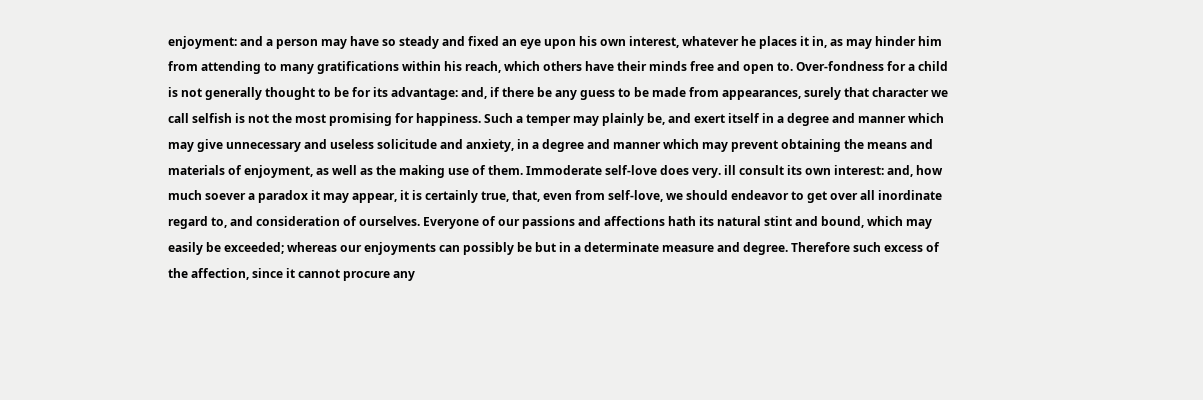enjoyment: and a person may have so steady and fixed an eye upon his own interest, whatever he places it in, as may hinder him from attending to many gratifications within his reach, which others have their minds free and open to. Over-fondness for a child is not generally thought to be for its advantage: and, if there be any guess to be made from appearances, surely that character we call selfish is not the most promising for happiness. Such a temper may plainly be, and exert itself in a degree and manner which may give unnecessary and useless solicitude and anxiety, in a degree and manner which may prevent obtaining the means and materials of enjoyment, as well as the making use of them. Immoderate self-love does very. ill consult its own interest: and, how much soever a paradox it may appear, it is certainly true, that, even from self-love, we should endeavor to get over all inordinate regard to, and consideration of ourselves. Everyone of our passions and affections hath its natural stint and bound, which may easily be exceeded; whereas our enjoyments can possibly be but in a determinate measure and degree. Therefore such excess of the affection, since it cannot procure any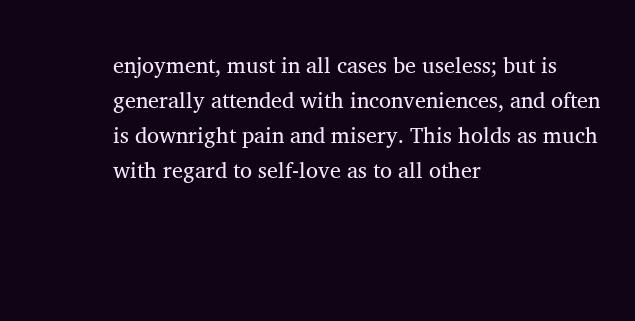enjoyment, must in all cases be useless; but is generally attended with inconveniences, and often is downright pain and misery. This holds as much with regard to self-love as to all other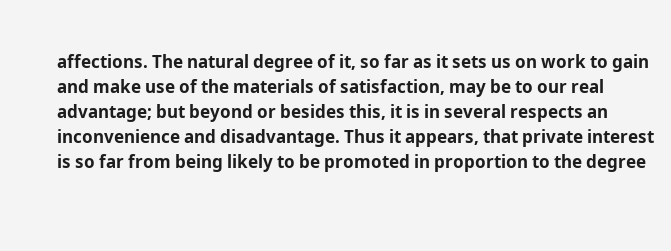affections. The natural degree of it, so far as it sets us on work to gain and make use of the materials of satisfaction, may be to our real advantage; but beyond or besides this, it is in several respects an inconvenience and disadvantage. Thus it appears, that private interest is so far from being likely to be promoted in proportion to the degree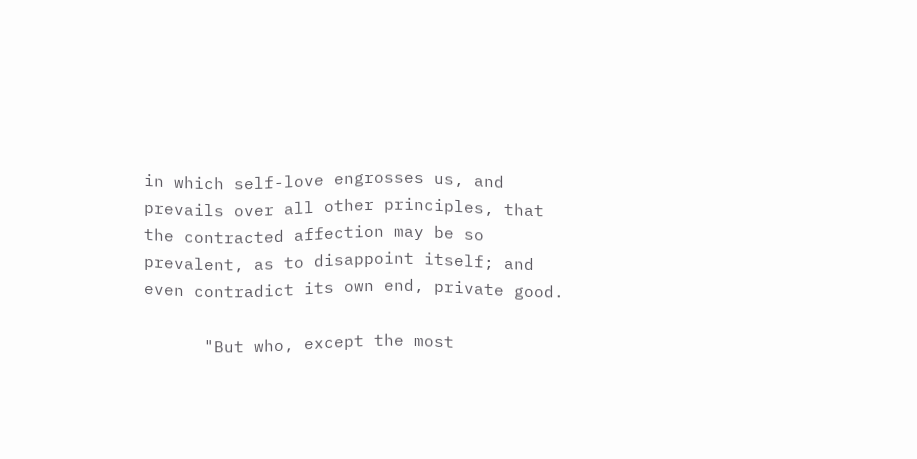in which self-love engrosses us, and prevails over all other principles, that the contracted affection may be so prevalent, as to disappoint itself; and even contradict its own end, private good.

      "But who, except the most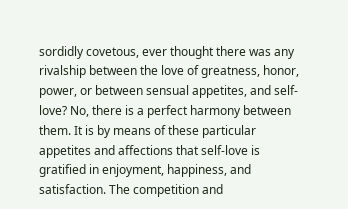sordidly covetous, ever thought there was any rivalship between the love of greatness, honor, power, or between sensual appetites, and self-love? No, there is a perfect harmony between them. It is by means of these particular appetites and affections that self-love is gratified in enjoyment, happiness, and satisfaction. The competition and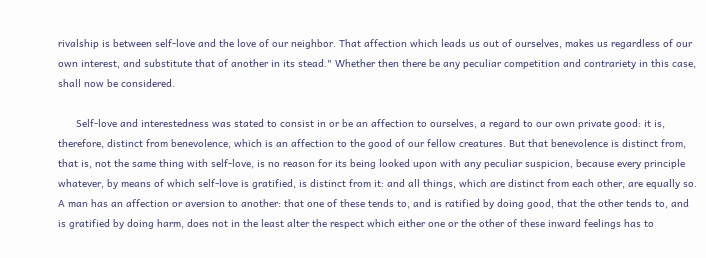rivalship is between self-love and the love of our neighbor. That affection which leads us out of ourselves, makes us regardless of our own interest, and substitute that of another in its stead." Whether then there be any peculiar competition and contrariety in this case, shall now be considered.

      Self-love and interestedness was stated to consist in or be an affection to ourselves, a regard to our own private good: it is, therefore, distinct from benevolence, which is an affection to the good of our fellow creatures. But that benevolence is distinct from, that is, not the same thing with self-love, is no reason for its being looked upon with any peculiar suspicion, because every principle whatever, by means of which self-love is gratified, is distinct from it: and all things, which are distinct from each other, are equally so. A man has an affection or aversion to another: that one of these tends to, and is ratified by doing good, that the other tends to, and is gratified by doing harm, does not in the least alter the respect which either one or the other of these inward feelings has to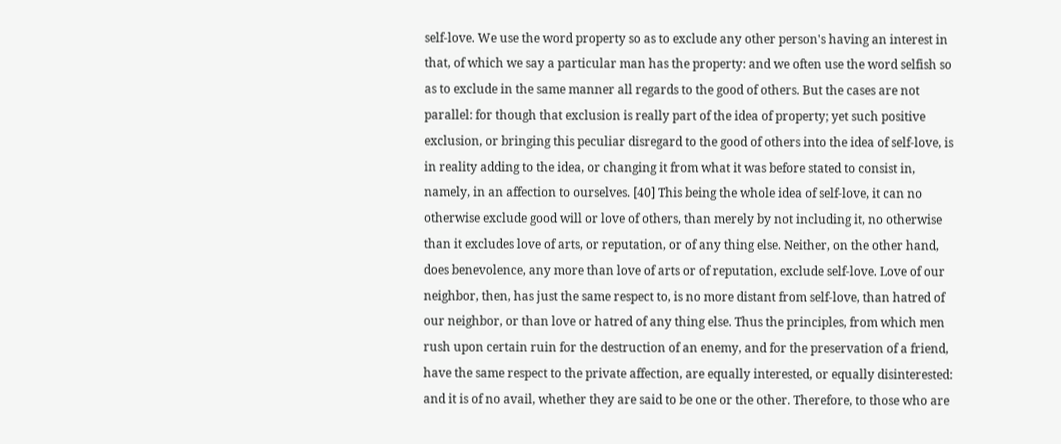self-love. We use the word property so as to exclude any other person's having an interest in that, of which we say a particular man has the property: and we often use the word selfish so as to exclude in the same manner all regards to the good of others. But the cases are not parallel: for though that exclusion is really part of the idea of property; yet such positive exclusion, or bringing this peculiar disregard to the good of others into the idea of self-love, is in reality adding to the idea, or changing it from what it was before stated to consist in, namely, in an affection to ourselves. [40] This being the whole idea of self-love, it can no otherwise exclude good will or love of others, than merely by not including it, no otherwise than it excludes love of arts, or reputation, or of any thing else. Neither, on the other hand, does benevolence, any more than love of arts or of reputation, exclude self-love. Love of our neighbor, then, has just the same respect to, is no more distant from self-love, than hatred of our neighbor, or than love or hatred of any thing else. Thus the principles, from which men rush upon certain ruin for the destruction of an enemy, and for the preservation of a friend, have the same respect to the private affection, are equally interested, or equally disinterested: and it is of no avail, whether they are said to be one or the other. Therefore, to those who are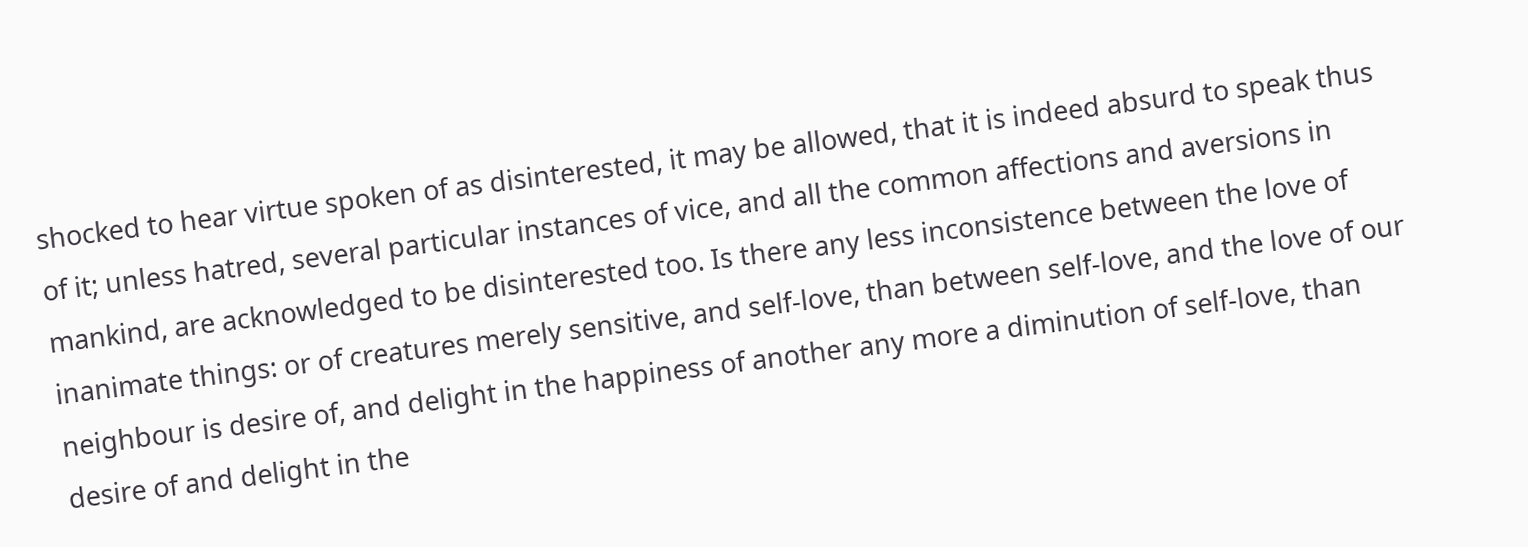shocked to hear virtue spoken of as disinterested, it may be allowed, that it is indeed absurd to speak thus of it; unless hatred, several particular instances of vice, and all the common affections and aversions in mankind, are acknowledged to be disinterested too. Is there any less inconsistence between the love of inanimate things: or of creatures merely sensitive, and self-love, than between self-love, and the love of our neighbour is desire of, and delight in the happiness of another any more a diminution of self-love, than desire of and delight in the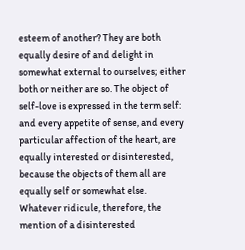esteem of another? They are both equally desire of and delight in somewhat external to ourselves; either both or neither are so. The object of self-love is expressed in the term self: and every appetite of sense, and every particular affection of the heart, are equally interested or disinterested, because the objects of them all are equally self or somewhat else. Whatever ridicule, therefore, the mention of a disinterested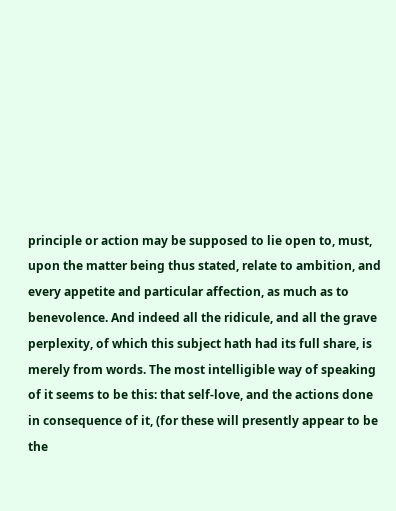principle or action may be supposed to lie open to, must, upon the matter being thus stated, relate to ambition, and every appetite and particular affection, as much as to benevolence. And indeed all the ridicule, and all the grave perplexity, of which this subject hath had its full share, is merely from words. The most intelligible way of speaking of it seems to be this: that self-love, and the actions done in consequence of it, (for these will presently appear to be the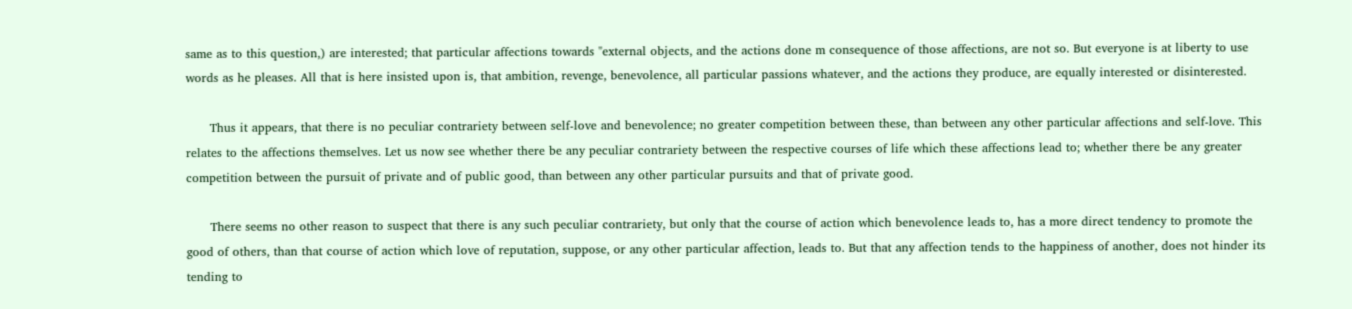same as to this question,) are interested; that particular affections towards "external objects, and the actions done m consequence of those affections, are not so. But everyone is at liberty to use words as he pleases. All that is here insisted upon is, that ambition, revenge, benevolence, all particular passions whatever, and the actions they produce, are equally interested or disinterested.

      Thus it appears, that there is no peculiar contrariety between self-love and benevolence; no greater competition between these, than between any other particular affections and self-love. This relates to the affections themselves. Let us now see whether there be any peculiar contrariety between the respective courses of life which these affections lead to; whether there be any greater competition between the pursuit of private and of public good, than between any other particular pursuits and that of private good.

      There seems no other reason to suspect that there is any such peculiar contrariety, but only that the course of action which benevolence leads to, has a more direct tendency to promote the good of others, than that course of action which love of reputation, suppose, or any other particular affection, leads to. But that any affection tends to the happiness of another, does not hinder its tending to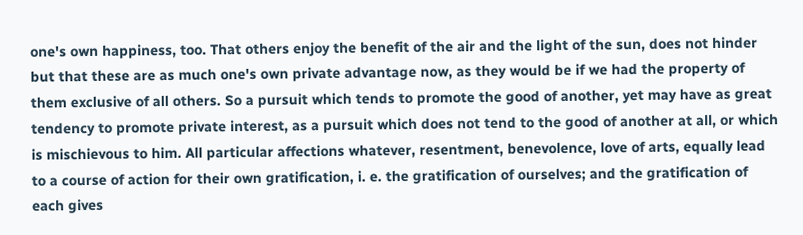one's own happiness, too. That others enjoy the benefit of the air and the light of the sun, does not hinder but that these are as much one's own private advantage now, as they would be if we had the property of them exclusive of all others. So a pursuit which tends to promote the good of another, yet may have as great tendency to promote private interest, as a pursuit which does not tend to the good of another at all, or which is mischievous to him. All particular affections whatever, resentment, benevolence, love of arts, equally lead to a course of action for their own gratification, i. e. the gratification of ourselves; and the gratification of each gives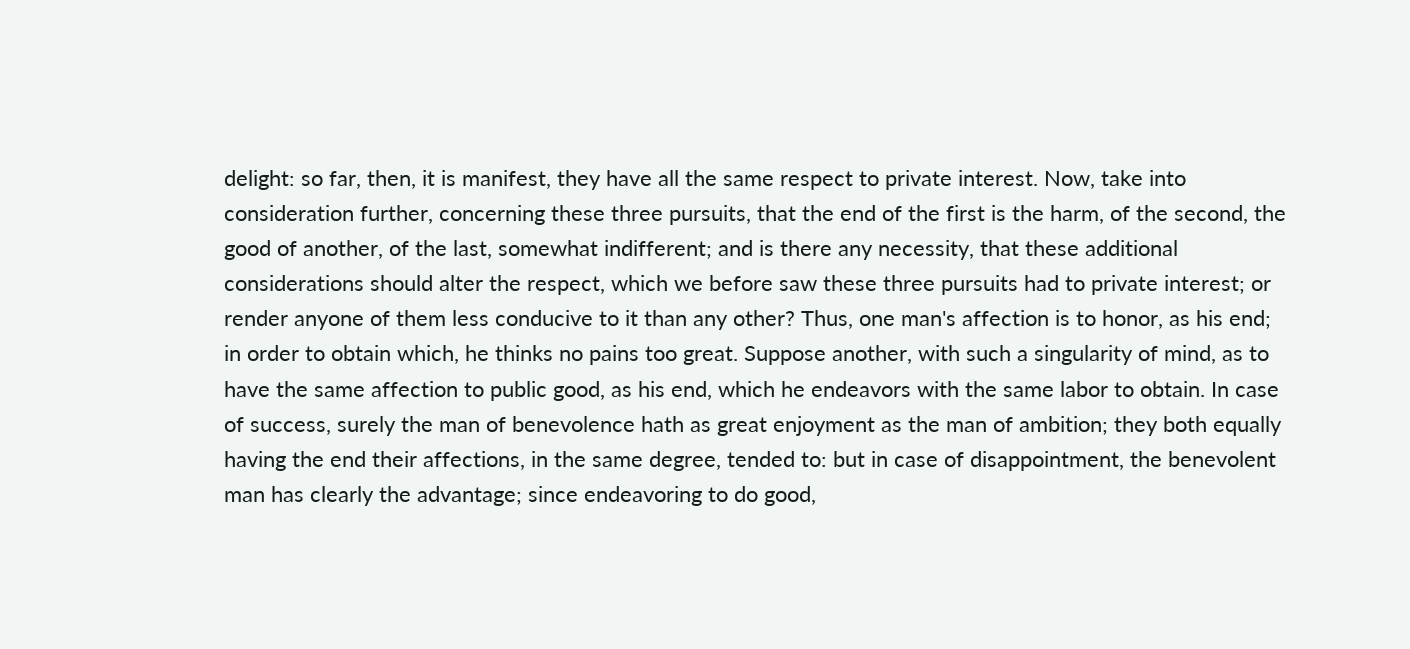delight: so far, then, it is manifest, they have all the same respect to private interest. Now, take into consideration further, concerning these three pursuits, that the end of the first is the harm, of the second, the good of another, of the last, somewhat indifferent; and is there any necessity, that these additional considerations should alter the respect, which we before saw these three pursuits had to private interest; or render anyone of them less conducive to it than any other? Thus, one man's affection is to honor, as his end; in order to obtain which, he thinks no pains too great. Suppose another, with such a singularity of mind, as to have the same affection to public good, as his end, which he endeavors with the same labor to obtain. In case of success, surely the man of benevolence hath as great enjoyment as the man of ambition; they both equally having the end their affections, in the same degree, tended to: but in case of disappointment, the benevolent man has clearly the advantage; since endeavoring to do good,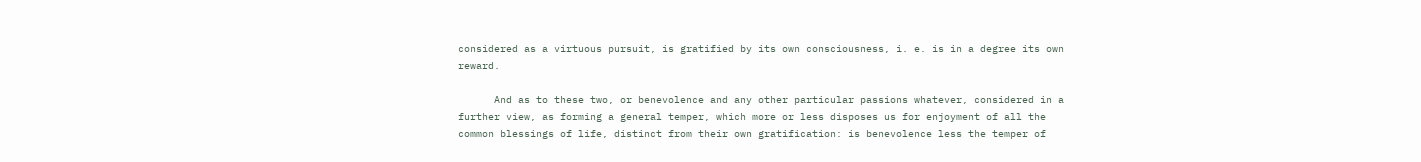considered as a virtuous pursuit, is gratified by its own consciousness, i. e. is in a degree its own reward.

      And as to these two, or benevolence and any other particular passions whatever, considered in a further view, as forming a general temper, which more or less disposes us for enjoyment of all the common blessings of life, distinct from their own gratification: is benevolence less the temper of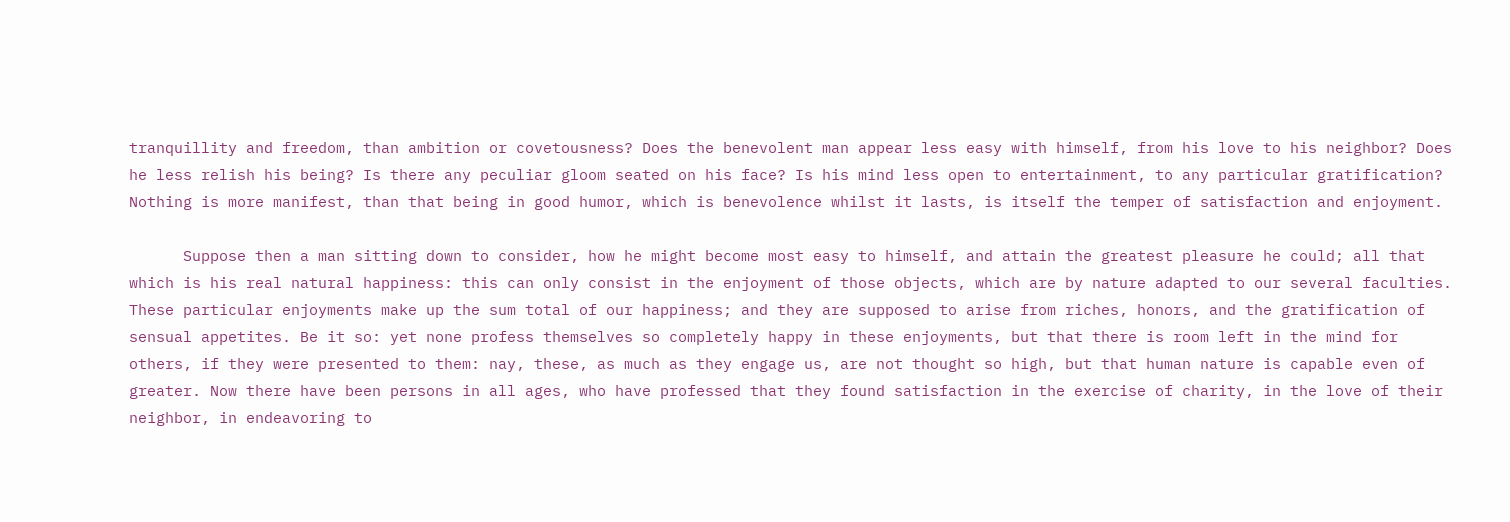tranquillity and freedom, than ambition or covetousness? Does the benevolent man appear less easy with himself, from his love to his neighbor? Does he less relish his being? Is there any peculiar gloom seated on his face? Is his mind less open to entertainment, to any particular gratification? Nothing is more manifest, than that being in good humor, which is benevolence whilst it lasts, is itself the temper of satisfaction and enjoyment.

      Suppose then a man sitting down to consider, how he might become most easy to himself, and attain the greatest pleasure he could; all that which is his real natural happiness: this can only consist in the enjoyment of those objects, which are by nature adapted to our several faculties. These particular enjoyments make up the sum total of our happiness; and they are supposed to arise from riches, honors, and the gratification of sensual appetites. Be it so: yet none profess themselves so completely happy in these enjoyments, but that there is room left in the mind for others, if they were presented to them: nay, these, as much as they engage us, are not thought so high, but that human nature is capable even of greater. Now there have been persons in all ages, who have professed that they found satisfaction in the exercise of charity, in the love of their neighbor, in endeavoring to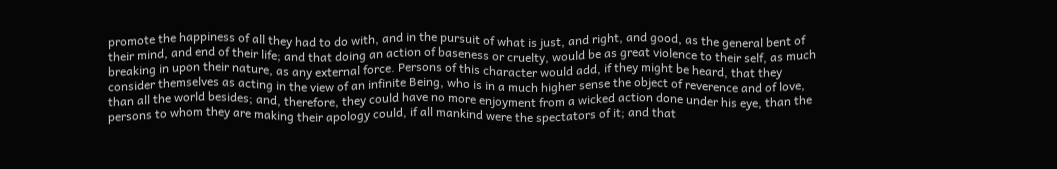promote the happiness of all they had to do with, and in the pursuit of what is just, and right, and good, as the general bent of their mind, and end of their life; and that doing an action of baseness or cruelty, would be as great violence to their self, as much breaking in upon their nature, as any external force. Persons of this character would add, if they might be heard, that they consider themselves as acting in the view of an infinite Being, who is in a much higher sense the object of reverence and of love, than all the world besides; and, therefore, they could have no more enjoyment from a wicked action done under his eye, than the persons to whom they are making their apology could, if all mankind were the spectators of it; and that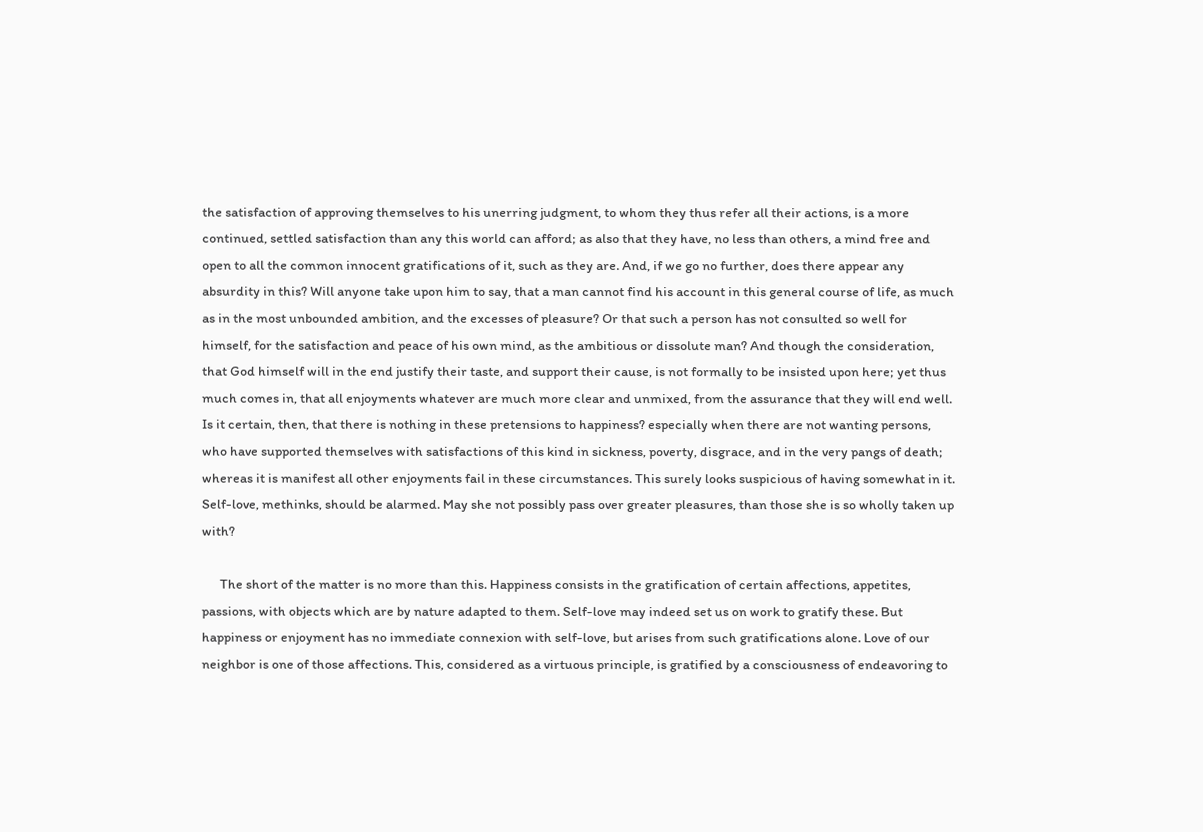the satisfaction of approving themselves to his unerring judgment, to whom they thus refer all their actions, is a more continued, settled satisfaction than any this world can afford; as also that they have, no less than others, a mind free and open to all the common innocent gratifications of it, such as they are. And, if we go no further, does there appear any absurdity in this? Will anyone take upon him to say, that a man cannot find his account in this general course of life, as much as in the most unbounded ambition, and the excesses of pleasure? Or that such a person has not consulted so well for himself, for the satisfaction and peace of his own mind, as the ambitious or dissolute man? And though the consideration, that God himself will in the end justify their taste, and support their cause, is not formally to be insisted upon here; yet thus much comes in, that all enjoyments whatever are much more clear and unmixed, from the assurance that they will end well. Is it certain, then, that there is nothing in these pretensions to happiness? especially when there are not wanting persons, who have supported themselves with satisfactions of this kind in sickness, poverty, disgrace, and in the very pangs of death; whereas it is manifest all other enjoyments fail in these circumstances. This surely looks suspicious of having somewhat in it. Self-love, methinks, should be alarmed. May she not possibly pass over greater pleasures, than those she is so wholly taken up with?

      The short of the matter is no more than this. Happiness consists in the gratification of certain affections, appetites, passions, with objects which are by nature adapted to them. Self-love may indeed set us on work to gratify these. But happiness or enjoyment has no immediate connexion with self-love, but arises from such gratifications alone. Love of our neighbor is one of those affections. This, considered as a virtuous principle, is gratified by a consciousness of endeavoring to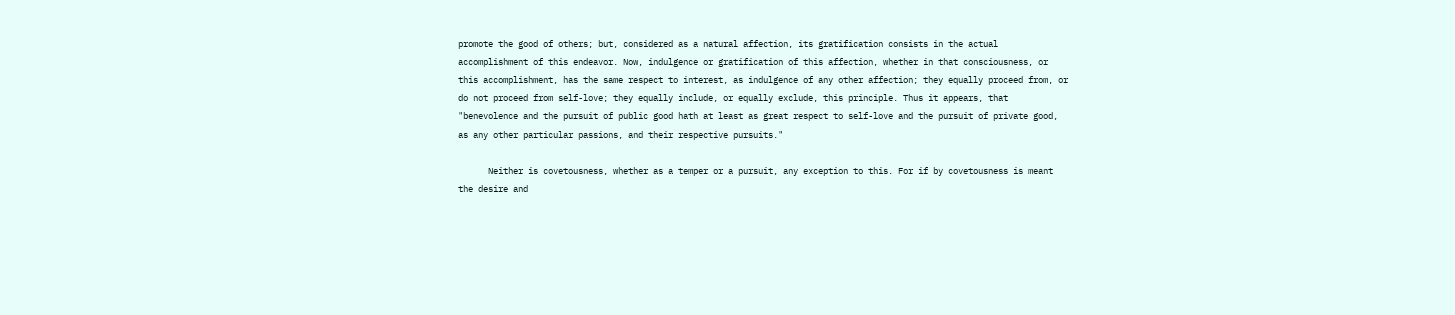promote the good of others; but, considered as a natural affection, its gratification consists in the actual accomplishment of this endeavor. Now, indulgence or gratification of this affection, whether in that consciousness, or this accomplishment, has the same respect to interest, as indulgence of any other affection; they equally proceed from, or do not proceed from self-love; they equally include, or equally exclude, this principle. Thus it appears, that "benevolence and the pursuit of public good hath at least as great respect to self-love and the pursuit of private good, as any other particular passions, and their respective pursuits."

      Neither is covetousness, whether as a temper or a pursuit, any exception to this. For if by covetousness is meant the desire and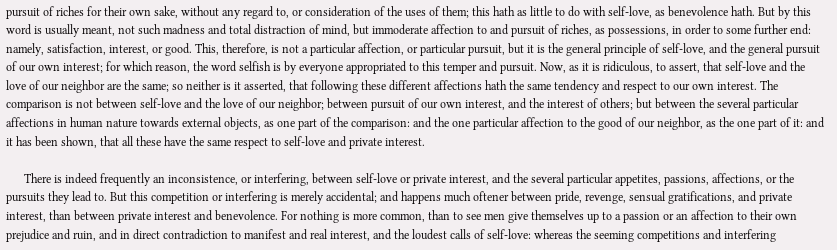pursuit of riches for their own sake, without any regard to, or consideration of the uses of them; this hath as little to do with self-love, as benevolence hath. But by this word is usually meant, not such madness and total distraction of mind, but immoderate affection to and pursuit of riches, as possessions, in order to some further end: namely, satisfaction, interest, or good. This, therefore, is not a particular affection, or particular pursuit, but it is the general principle of self-love, and the general pursuit of our own interest; for which reason, the word selfish is by everyone appropriated to this temper and pursuit. Now, as it is ridiculous, to assert, that self-love and the love of our neighbor are the same; so neither is it asserted, that following these different affections hath the same tendency and respect to our own interest. The comparison is not between self-love and the love of our neighbor; between pursuit of our own interest, and the interest of others; but between the several particular affections in human nature towards external objects, as one part of the comparison: and the one particular affection to the good of our neighbor, as the one part of it: and it has been shown, that all these have the same respect to self-love and private interest.

      There is indeed frequently an inconsistence, or interfering, between self-love or private interest, and the several particular appetites, passions, affections, or the pursuits they lead to. But this competition or interfering is merely accidental; and happens much oftener between pride, revenge, sensual gratifications, and private interest, than between private interest and benevolence. For nothing is more common, than to see men give themselves up to a passion or an affection to their own prejudice and ruin, and in direct contradiction to manifest and real interest, and the loudest calls of self-love: whereas the seeming competitions and interfering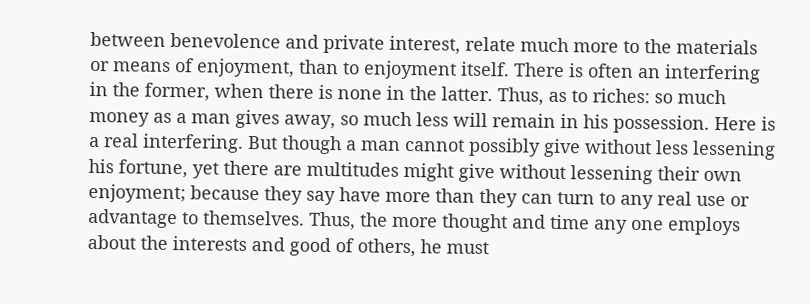between benevolence and private interest, relate much more to the materials or means of enjoyment, than to enjoyment itself. There is often an interfering in the former, when there is none in the latter. Thus, as to riches: so much money as a man gives away, so much less will remain in his possession. Here is a real interfering. But though a man cannot possibly give without less lessening his fortune, yet there are multitudes might give without lessening their own enjoyment; because they say have more than they can turn to any real use or advantage to themselves. Thus, the more thought and time any one employs about the interests and good of others, he must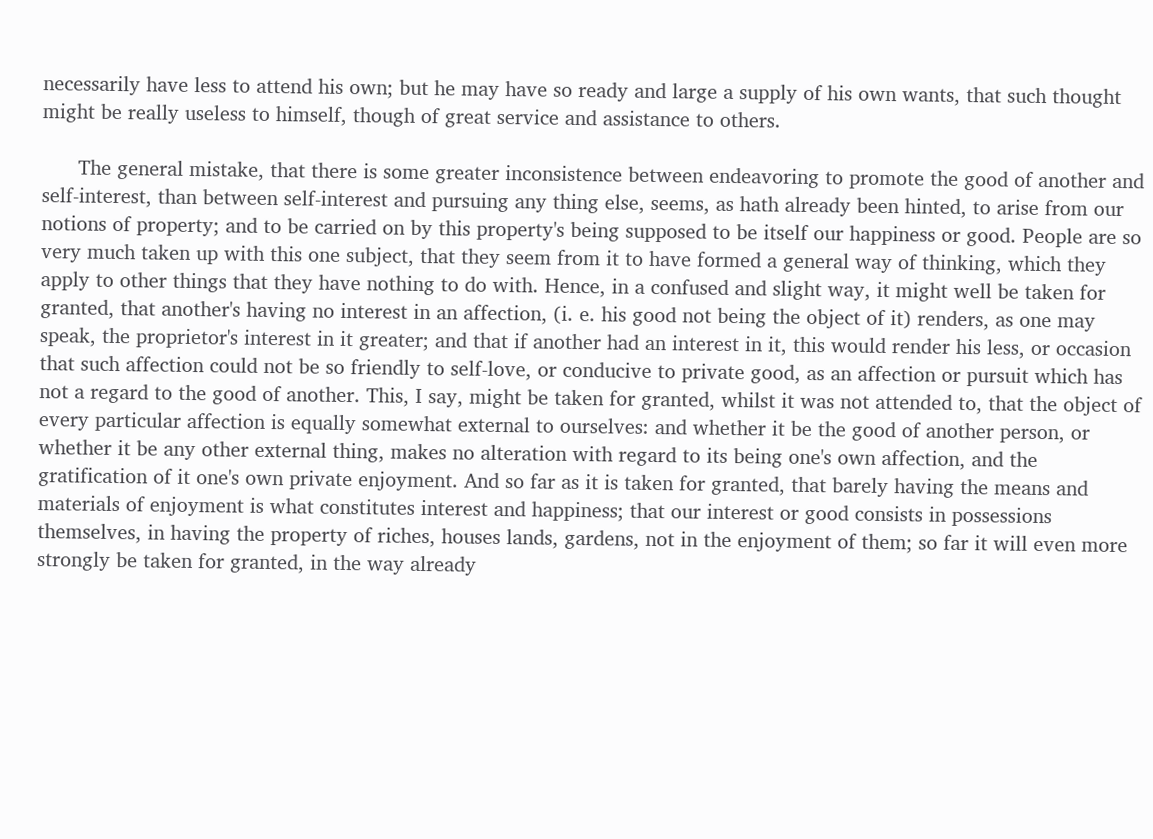necessarily have less to attend his own; but he may have so ready and large a supply of his own wants, that such thought might be really useless to himself, though of great service and assistance to others.

      The general mistake, that there is some greater inconsistence between endeavoring to promote the good of another and self-interest, than between self-interest and pursuing any thing else, seems, as hath already been hinted, to arise from our notions of property; and to be carried on by this property's being supposed to be itself our happiness or good. People are so very much taken up with this one subject, that they seem from it to have formed a general way of thinking, which they apply to other things that they have nothing to do with. Hence, in a confused and slight way, it might well be taken for granted, that another's having no interest in an affection, (i. e. his good not being the object of it) renders, as one may speak, the proprietor's interest in it greater; and that if another had an interest in it, this would render his less, or occasion that such affection could not be so friendly to self-love, or conducive to private good, as an affection or pursuit which has not a regard to the good of another. This, I say, might be taken for granted, whilst it was not attended to, that the object of every particular affection is equally somewhat external to ourselves: and whether it be the good of another person, or whether it be any other external thing, makes no alteration with regard to its being one's own affection, and the gratification of it one's own private enjoyment. And so far as it is taken for granted, that barely having the means and materials of enjoyment is what constitutes interest and happiness; that our interest or good consists in possessions themselves, in having the property of riches, houses lands, gardens, not in the enjoyment of them; so far it will even more strongly be taken for granted, in the way already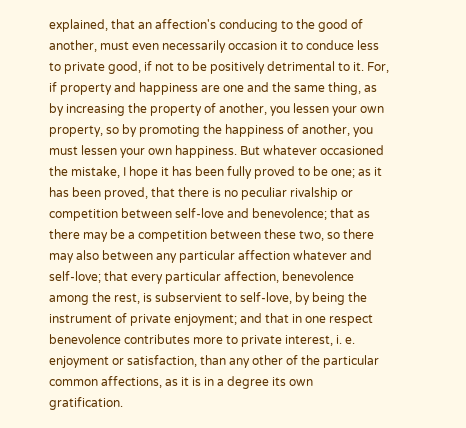explained, that an affection's conducing to the good of another, must even necessarily occasion it to conduce less to private good, if not to be positively detrimental to it. For, if property and happiness are one and the same thing, as by increasing the property of another, you lessen your own property, so by promoting the happiness of another, you must lessen your own happiness. But whatever occasioned the mistake, I hope it has been fully proved to be one; as it has been proved, that there is no peculiar rivalship or competition between self-love and benevolence; that as there may be a competition between these two, so there may also between any particular affection whatever and self-love; that every particular affection, benevolence among the rest, is subservient to self-love, by being the instrument of private enjoyment; and that in one respect benevolence contributes more to private interest, i. e. enjoyment or satisfaction, than any other of the particular common affections, as it is in a degree its own gratification.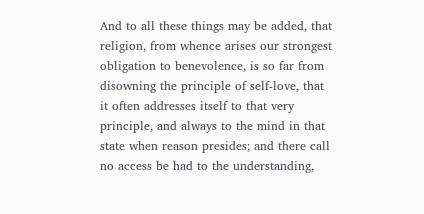And to all these things may be added, that religion, from whence arises our strongest obligation to benevolence, is so far from disowning the principle of self-love, that it often addresses itself to that very principle, and always to the mind in that state when reason presides; and there call no access be had to the understanding,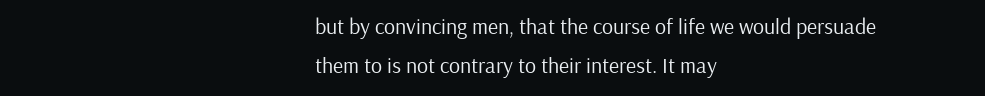but by convincing men, that the course of life we would persuade them to is not contrary to their interest. It may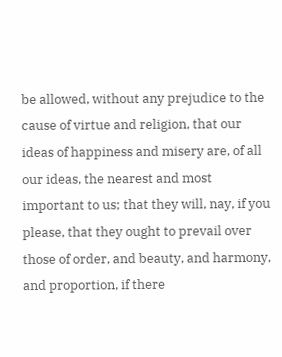be allowed, without any prejudice to the cause of virtue and religion, that our ideas of happiness and misery are, of all our ideas, the nearest and most important to us; that they will, nay, if you please, that they ought to prevail over those of order, and beauty, and harmony, and proportion, if there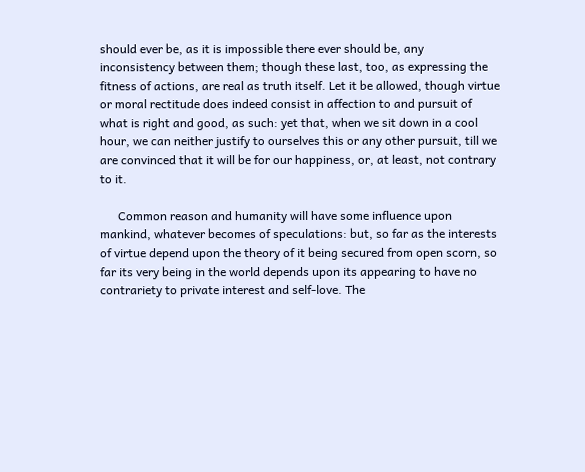should ever be, as it is impossible there ever should be, any inconsistency between them; though these last, too, as expressing the fitness of actions, are real as truth itself. Let it be allowed, though virtue or moral rectitude does indeed consist in affection to and pursuit of what is right and good, as such: yet that, when we sit down in a cool hour, we can neither justify to ourselves this or any other pursuit, till we are convinced that it will be for our happiness, or, at least, not contrary to it.

      Common reason and humanity will have some influence upon mankind, whatever becomes of speculations: but, so far as the interests of virtue depend upon the theory of it being secured from open scorn, so far its very being in the world depends upon its appearing to have no contrariety to private interest and self-love. The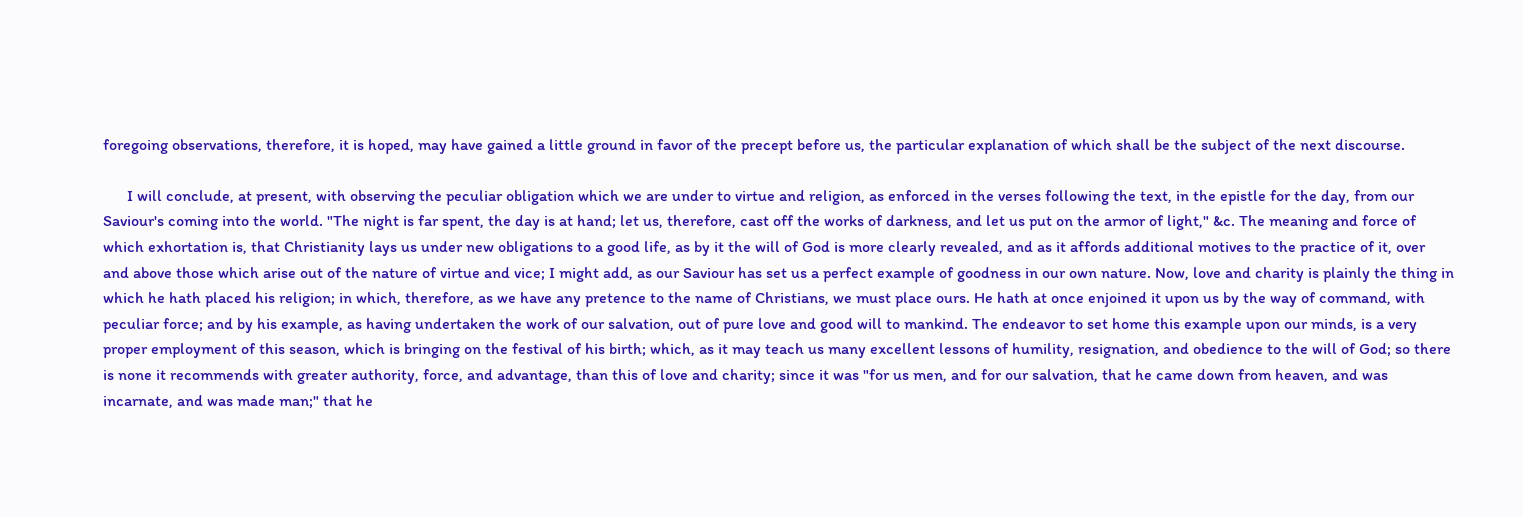foregoing observations, therefore, it is hoped, may have gained a little ground in favor of the precept before us, the particular explanation of which shall be the subject of the next discourse.

      I will conclude, at present, with observing the peculiar obligation which we are under to virtue and religion, as enforced in the verses following the text, in the epistle for the day, from our Saviour's coming into the world. "The night is far spent, the day is at hand; let us, therefore, cast off the works of darkness, and let us put on the armor of light," &c. The meaning and force of which exhortation is, that Christianity lays us under new obligations to a good life, as by it the will of God is more clearly revealed, and as it affords additional motives to the practice of it, over and above those which arise out of the nature of virtue and vice; I might add, as our Saviour has set us a perfect example of goodness in our own nature. Now, love and charity is plainly the thing in which he hath placed his religion; in which, therefore, as we have any pretence to the name of Christians, we must place ours. He hath at once enjoined it upon us by the way of command, with peculiar force; and by his example, as having undertaken the work of our salvation, out of pure love and good will to mankind. The endeavor to set home this example upon our minds, is a very proper employment of this season, which is bringing on the festival of his birth; which, as it may teach us many excellent lessons of humility, resignation, and obedience to the will of God; so there is none it recommends with greater authority, force, and advantage, than this of love and charity; since it was "for us men, and for our salvation, that he came down from heaven, and was incarnate, and was made man;" that he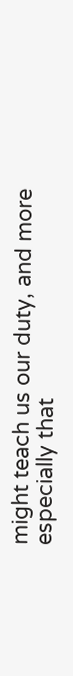might teach us our duty, and more especially that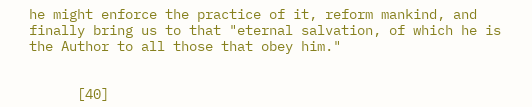he might enforce the practice of it, reform mankind, and finally bring us to that "eternal salvation, of which he is the Author to all those that obey him."


      [40]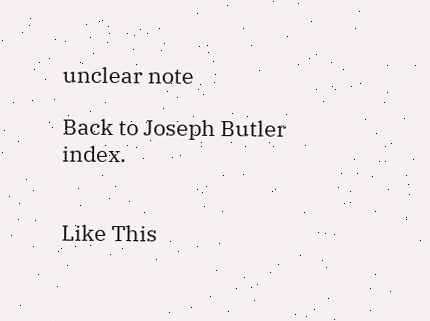unclear note

Back to Joseph Butler index.


Like This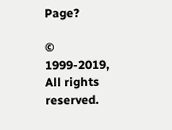Page?

© 1999-2019, All rights reserved.